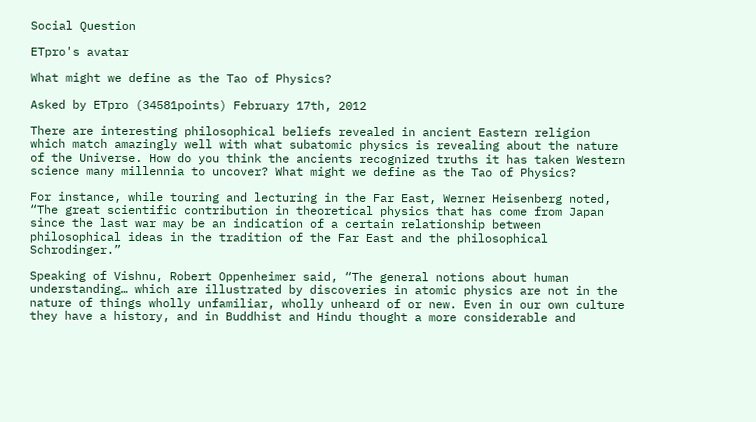Social Question

ETpro's avatar

What might we define as the Tao of Physics?

Asked by ETpro (34581points) February 17th, 2012

There are interesting philosophical beliefs revealed in ancient Eastern religion which match amazingly well with what subatomic physics is revealing about the nature of the Universe. How do you think the ancients recognized truths it has taken Western science many millennia to uncover? What might we define as the Tao of Physics?

For instance, while touring and lecturing in the Far East, Werner Heisenberg noted, “The great scientific contribution in theoretical physics that has come from Japan since the last war may be an indication of a certain relationship between philosophical ideas in the tradition of the Far East and the philosophical Schrodinger.”

Speaking of Vishnu, Robert Oppenheimer said, “The general notions about human understanding… which are illustrated by discoveries in atomic physics are not in the nature of things wholly unfamiliar, wholly unheard of or new. Even in our own culture they have a history, and in Buddhist and Hindu thought a more considerable and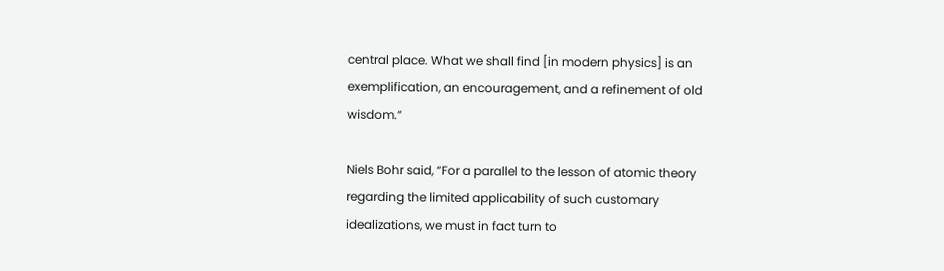central place. What we shall find [in modern physics] is an exemplification, an encouragement, and a refinement of old wisdom.”

Niels Bohr said, “For a parallel to the lesson of atomic theory regarding the limited applicability of such customary idealizations, we must in fact turn to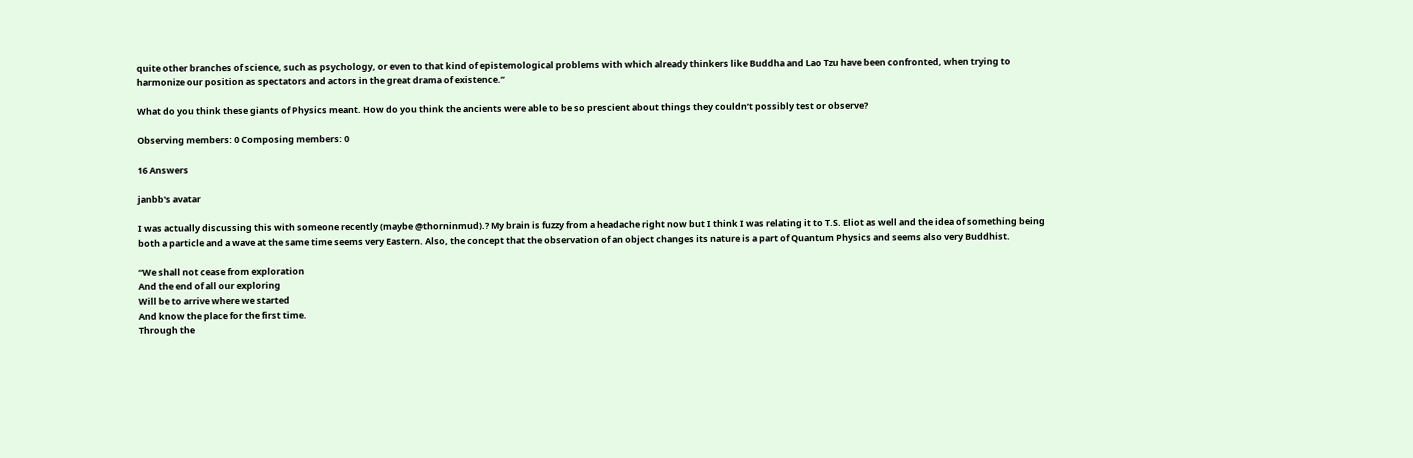quite other branches of science, such as psychology, or even to that kind of epistemological problems with which already thinkers like Buddha and Lao Tzu have been confronted, when trying to harmonize our position as spectators and actors in the great drama of existence.”

What do you think these giants of Physics meant. How do you think the ancients were able to be so prescient about things they couldn’t possibly test or observe?

Observing members: 0 Composing members: 0

16 Answers

janbb's avatar

I was actually discussing this with someone recently (maybe @thorninmud).? My brain is fuzzy from a headache right now but I think I was relating it to T.S. Eliot as well and the idea of something being both a particle and a wave at the same time seems very Eastern. Also, the concept that the observation of an object changes its nature is a part of Quantum Physics and seems also very Buddhist.

“We shall not cease from exploration
And the end of all our exploring
Will be to arrive where we started
And know the place for the first time.
Through the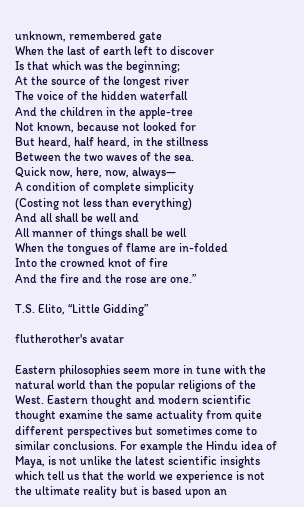unknown, remembered gate
When the last of earth left to discover
Is that which was the beginning;
At the source of the longest river
The voice of the hidden waterfall
And the children in the apple-tree
Not known, because not looked for
But heard, half heard, in the stillness
Between the two waves of the sea.
Quick now, here, now, always—
A condition of complete simplicity
(Costing not less than everything)
And all shall be well and
All manner of things shall be well
When the tongues of flame are in-folded
Into the crowned knot of fire
And the fire and the rose are one.”

T.S. Elito, “Little Gidding”

flutherother's avatar

Eastern philosophies seem more in tune with the natural world than the popular religions of the West. Eastern thought and modern scientific thought examine the same actuality from quite different perspectives but sometimes come to similar conclusions. For example the Hindu idea of Maya, is not unlike the latest scientific insights which tell us that the world we experience is not the ultimate reality but is based upon an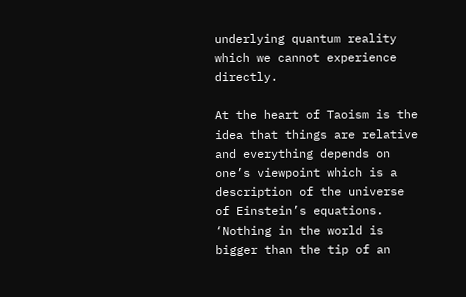underlying quantum reality which we cannot experience directly.

At the heart of Taoism is the idea that things are relative and everything depends on one’s viewpoint which is a description of the universe of Einstein’s equations. ‘Nothing in the world is bigger than the tip of an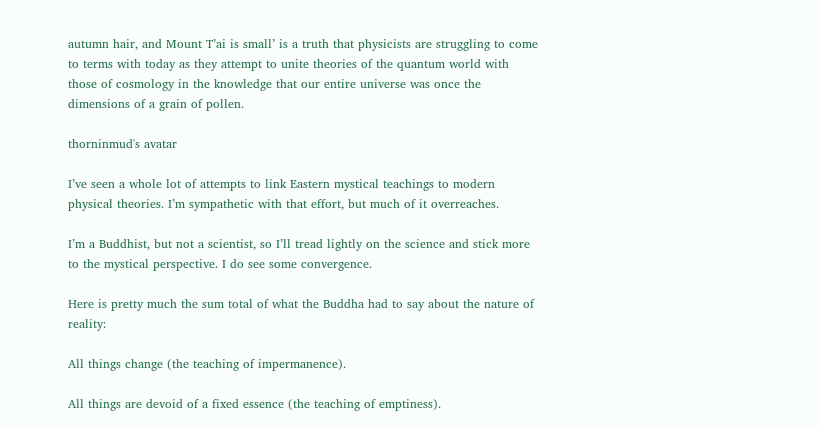autumn hair, and Mount T’ai is small’ is a truth that physicists are struggling to come to terms with today as they attempt to unite theories of the quantum world with those of cosmology in the knowledge that our entire universe was once the dimensions of a grain of pollen.

thorninmud's avatar

I’ve seen a whole lot of attempts to link Eastern mystical teachings to modern physical theories. I’m sympathetic with that effort, but much of it overreaches.

I’m a Buddhist, but not a scientist, so I’ll tread lightly on the science and stick more to the mystical perspective. I do see some convergence.

Here is pretty much the sum total of what the Buddha had to say about the nature of reality:

All things change (the teaching of impermanence).

All things are devoid of a fixed essence (the teaching of emptiness).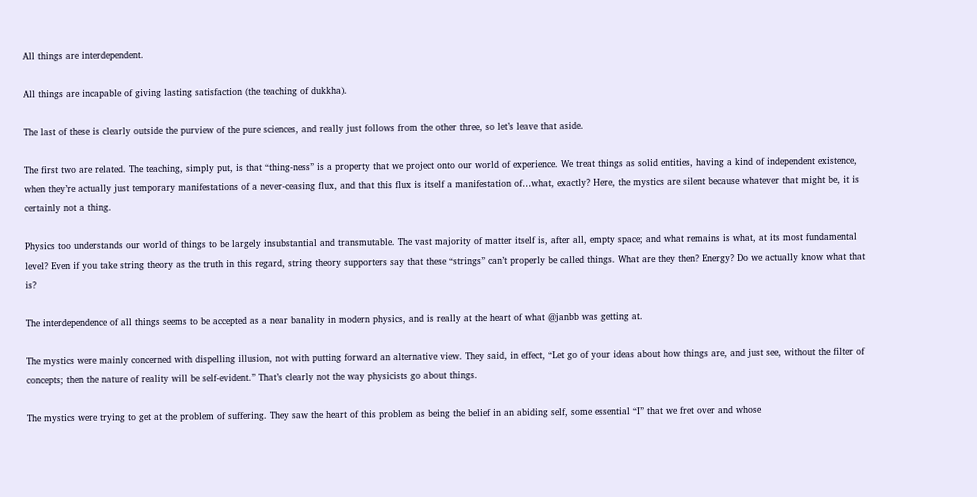All things are interdependent.

All things are incapable of giving lasting satisfaction (the teaching of dukkha).

The last of these is clearly outside the purview of the pure sciences, and really just follows from the other three, so let’s leave that aside.

The first two are related. The teaching, simply put, is that “thing-ness” is a property that we project onto our world of experience. We treat things as solid entities, having a kind of independent existence, when they’re actually just temporary manifestations of a never-ceasing flux, and that this flux is itself a manifestation of…what, exactly? Here, the mystics are silent because whatever that might be, it is certainly not a thing.

Physics too understands our world of things to be largely insubstantial and transmutable. The vast majority of matter itself is, after all, empty space; and what remains is what, at its most fundamental level? Even if you take string theory as the truth in this regard, string theory supporters say that these “strings” can’t properly be called things. What are they then? Energy? Do we actually know what that is?

The interdependence of all things seems to be accepted as a near banality in modern physics, and is really at the heart of what @janbb was getting at.

The mystics were mainly concerned with dispelling illusion, not with putting forward an alternative view. They said, in effect, “Let go of your ideas about how things are, and just see, without the filter of concepts; then the nature of reality will be self-evident.” That’s clearly not the way physicists go about things.

The mystics were trying to get at the problem of suffering. They saw the heart of this problem as being the belief in an abiding self, some essential “I” that we fret over and whose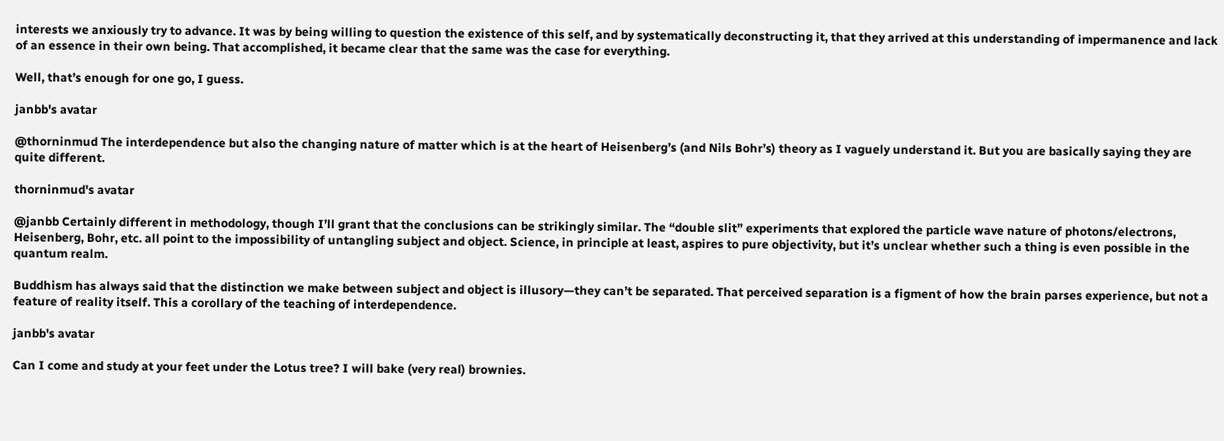interests we anxiously try to advance. It was by being willing to question the existence of this self, and by systematically deconstructing it, that they arrived at this understanding of impermanence and lack of an essence in their own being. That accomplished, it became clear that the same was the case for everything.

Well, that’s enough for one go, I guess.

janbb's avatar

@thorninmud The interdependence but also the changing nature of matter which is at the heart of Heisenberg’s (and Nils Bohr’s) theory as I vaguely understand it. But you are basically saying they are quite different.

thorninmud's avatar

@janbb Certainly different in methodology, though I’ll grant that the conclusions can be strikingly similar. The “double slit” experiments that explored the particle wave nature of photons/electrons, Heisenberg, Bohr, etc. all point to the impossibility of untangling subject and object. Science, in principle at least, aspires to pure objectivity, but it’s unclear whether such a thing is even possible in the quantum realm.

Buddhism has always said that the distinction we make between subject and object is illusory—they can’t be separated. That perceived separation is a figment of how the brain parses experience, but not a feature of reality itself. This a corollary of the teaching of interdependence.

janbb's avatar

Can I come and study at your feet under the Lotus tree? I will bake (very real) brownies.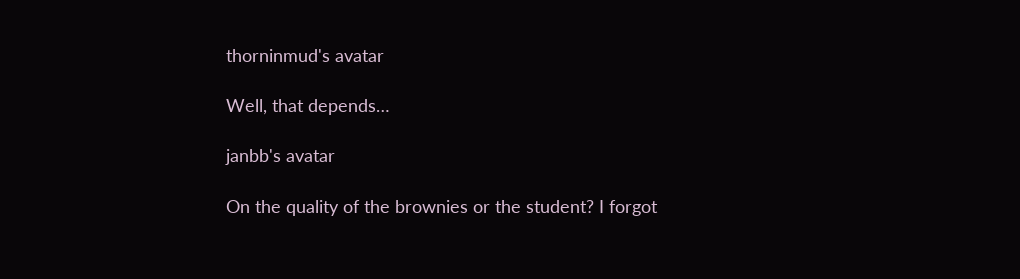thorninmud's avatar

Well, that depends…

janbb's avatar

On the quality of the brownies or the student? I forgot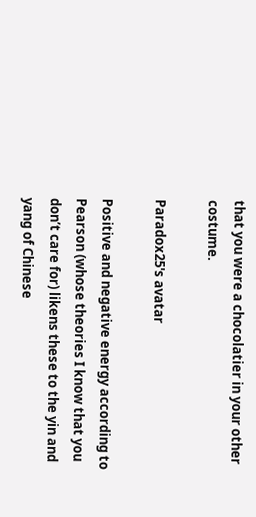that you were a chocolatier in your other costume.

Paradox25's avatar

Positive and negative energy according to Pearson (whose theories I know that you don’t care for) likens these to the yin and yang of Chinese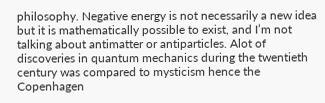philosophy. Negative energy is not necessarily a new idea but it is mathematically possible to exist, and I’m not talking about antimatter or antiparticles. Alot of discoveries in quantum mechanics during the twentieth century was compared to mysticism hence the Copenhagen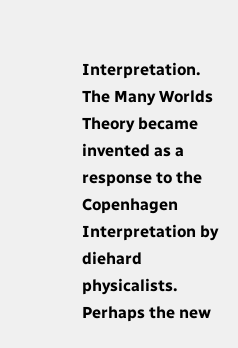Interpretation. The Many Worlds Theory became invented as a response to the Copenhagen Interpretation by diehard physicalists. Perhaps the new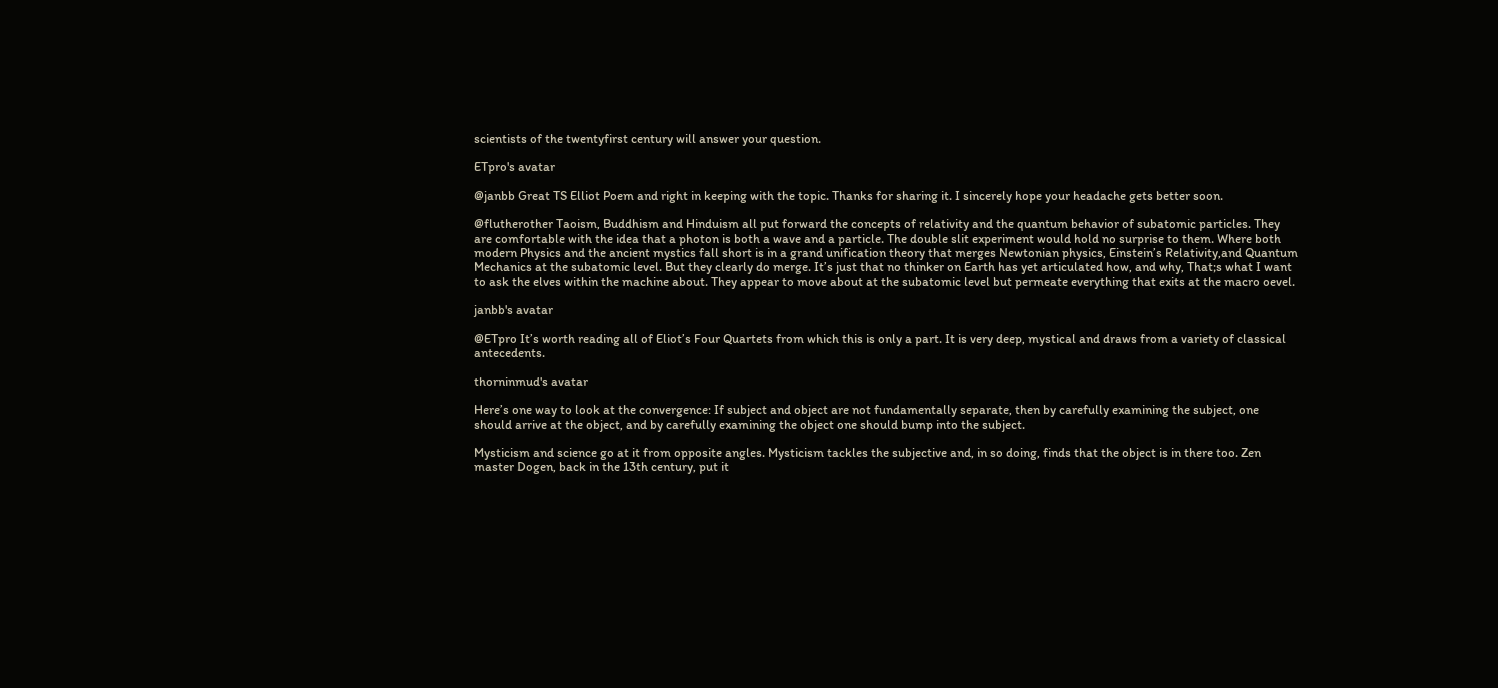scientists of the twentyfirst century will answer your question.

ETpro's avatar

@janbb Great TS Elliot Poem and right in keeping with the topic. Thanks for sharing it. I sincerely hope your headache gets better soon.

@flutherother Taoism, Buddhism and Hinduism all put forward the concepts of relativity and the quantum behavior of subatomic particles. They are comfortable with the idea that a photon is both a wave and a particle. The double slit experiment would hold no surprise to them. Where both modern Physics and the ancient mystics fall short is in a grand unification theory that merges Newtonian physics, Einstein’s Relativity,and Quantum Mechanics at the subatomic level. But they clearly do merge. It’s just that no thinker on Earth has yet articulated how, and why, That;s what I want to ask the elves within the machine about. They appear to move about at the subatomic level but permeate everything that exits at the macro oevel.

janbb's avatar

@ETpro It’s worth reading all of Eliot’s Four Quartets from which this is only a part. It is very deep, mystical and draws from a variety of classical antecedents.

thorninmud's avatar

Here’s one way to look at the convergence: If subject and object are not fundamentally separate, then by carefully examining the subject, one should arrive at the object, and by carefully examining the object one should bump into the subject.

Mysticism and science go at it from opposite angles. Mysticism tackles the subjective and, in so doing, finds that the object is in there too. Zen master Dogen, back in the 13th century, put it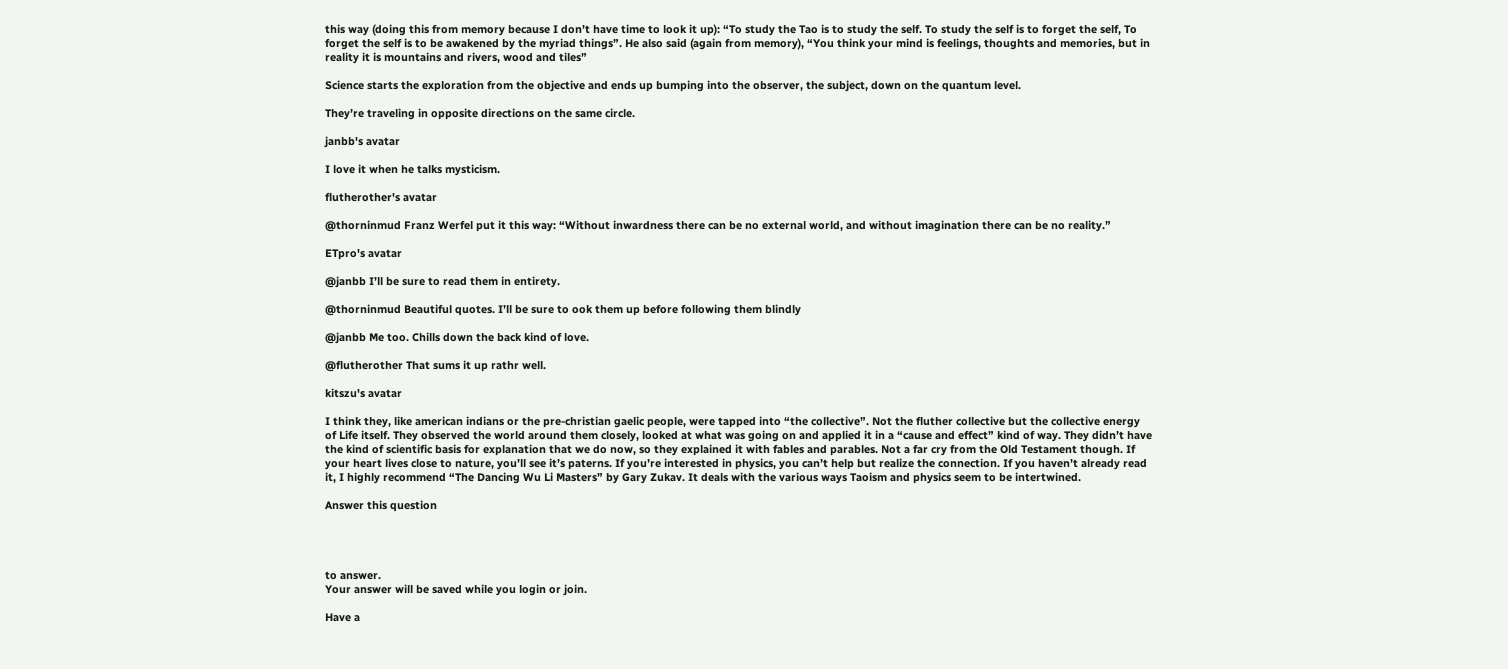this way (doing this from memory because I don’t have time to look it up): “To study the Tao is to study the self. To study the self is to forget the self, To forget the self is to be awakened by the myriad things”. He also said (again from memory), “You think your mind is feelings, thoughts and memories, but in reality it is mountains and rivers, wood and tiles”

Science starts the exploration from the objective and ends up bumping into the observer, the subject, down on the quantum level.

They’re traveling in opposite directions on the same circle.

janbb's avatar

I love it when he talks mysticism.

flutherother's avatar

@thorninmud Franz Werfel put it this way: “Without inwardness there can be no external world, and without imagination there can be no reality.”

ETpro's avatar

@janbb I’ll be sure to read them in entirety.

@thorninmud Beautiful quotes. I’ll be sure to ook them up before following them blindly

@janbb Me too. Chills down the back kind of love.

@flutherother That sums it up rathr well.

kitszu's avatar

I think they, like american indians or the pre-christian gaelic people, were tapped into “the collective”. Not the fluther collective but the collective energy of Life itself. They observed the world around them closely, looked at what was going on and applied it in a “cause and effect” kind of way. They didn’t have the kind of scientific basis for explanation that we do now, so they explained it with fables and parables. Not a far cry from the Old Testament though. If your heart lives close to nature, you’ll see it’s paterns. If you’re interested in physics, you can’t help but realize the connection. If you haven’t already read it, I highly recommend “The Dancing Wu Li Masters” by Gary Zukav. It deals with the various ways Taoism and physics seem to be intertwined.

Answer this question




to answer.
Your answer will be saved while you login or join.

Have a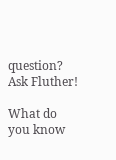question? Ask Fluther!

What do you know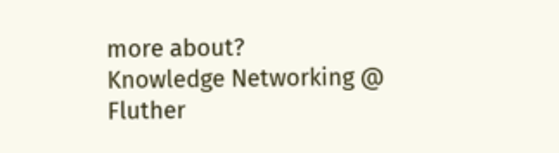more about?
Knowledge Networking @ Fluther